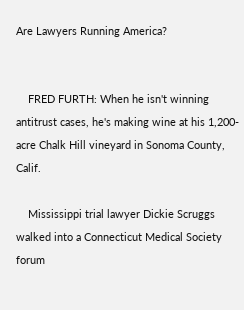Are Lawyers Running America?


    FRED FURTH: When he isn't winning antitrust cases, he's making wine at his 1,200-acre Chalk Hill vineyard in Sonoma County, Calif.

    Mississippi trial lawyer Dickie Scruggs walked into a Connecticut Medical Society forum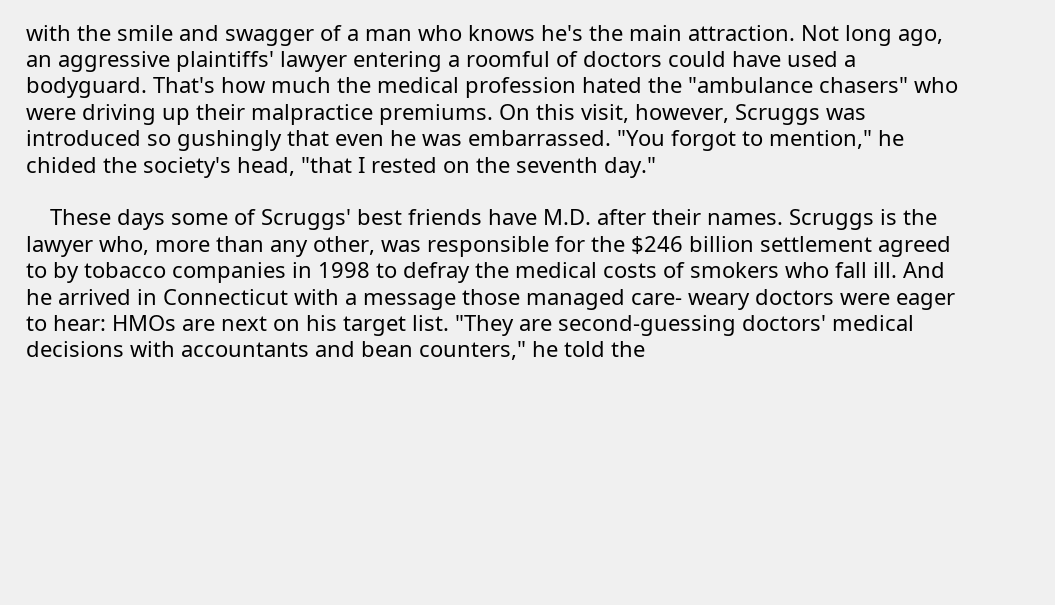with the smile and swagger of a man who knows he's the main attraction. Not long ago, an aggressive plaintiffs' lawyer entering a roomful of doctors could have used a bodyguard. That's how much the medical profession hated the "ambulance chasers" who were driving up their malpractice premiums. On this visit, however, Scruggs was introduced so gushingly that even he was embarrassed. "You forgot to mention," he chided the society's head, "that I rested on the seventh day."

    These days some of Scruggs' best friends have M.D. after their names. Scruggs is the lawyer who, more than any other, was responsible for the $246 billion settlement agreed to by tobacco companies in 1998 to defray the medical costs of smokers who fall ill. And he arrived in Connecticut with a message those managed care- weary doctors were eager to hear: HMOs are next on his target list. "They are second-guessing doctors' medical decisions with accountants and bean counters," he told the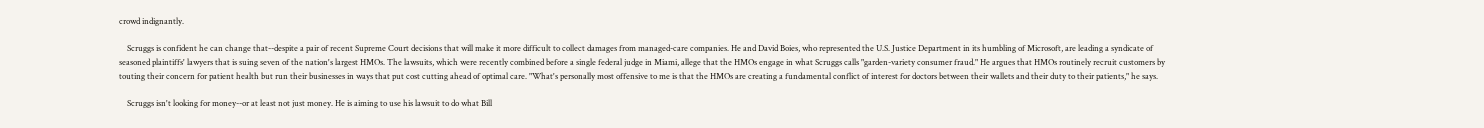crowd indignantly.

    Scruggs is confident he can change that--despite a pair of recent Supreme Court decisions that will make it more difficult to collect damages from managed-care companies. He and David Boies, who represented the U.S. Justice Department in its humbling of Microsoft, are leading a syndicate of seasoned plaintiffs' lawyers that is suing seven of the nation's largest HMOs. The lawsuits, which were recently combined before a single federal judge in Miami, allege that the HMOs engage in what Scruggs calls "garden-variety consumer fraud." He argues that HMOs routinely recruit customers by touting their concern for patient health but run their businesses in ways that put cost cutting ahead of optimal care. "What's personally most offensive to me is that the HMOs are creating a fundamental conflict of interest for doctors between their wallets and their duty to their patients," he says.

    Scruggs isn't looking for money--or at least not just money. He is aiming to use his lawsuit to do what Bill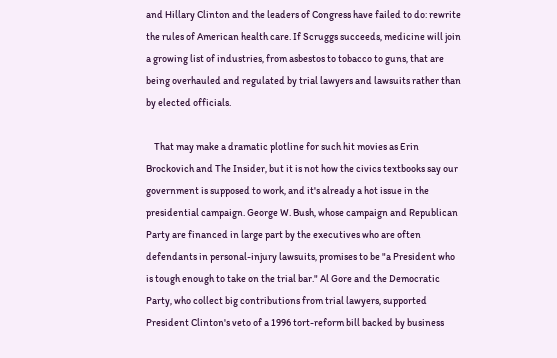and Hillary Clinton and the leaders of Congress have failed to do: rewrite the rules of American health care. If Scruggs succeeds, medicine will join a growing list of industries, from asbestos to tobacco to guns, that are being overhauled and regulated by trial lawyers and lawsuits rather than by elected officials.

    That may make a dramatic plotline for such hit movies as Erin Brockovich and The Insider, but it is not how the civics textbooks say our government is supposed to work, and it's already a hot issue in the presidential campaign. George W. Bush, whose campaign and Republican Party are financed in large part by the executives who are often defendants in personal-injury lawsuits, promises to be "a President who is tough enough to take on the trial bar." Al Gore and the Democratic Party, who collect big contributions from trial lawyers, supported President Clinton's veto of a 1996 tort-reform bill backed by business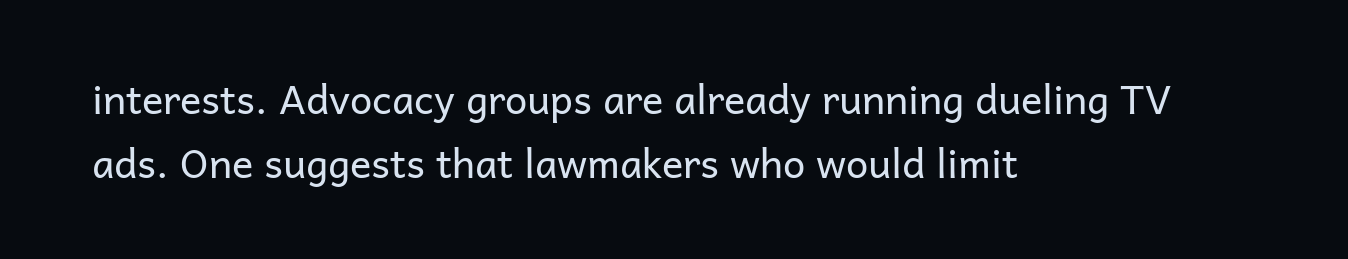interests. Advocacy groups are already running dueling TV ads. One suggests that lawmakers who would limit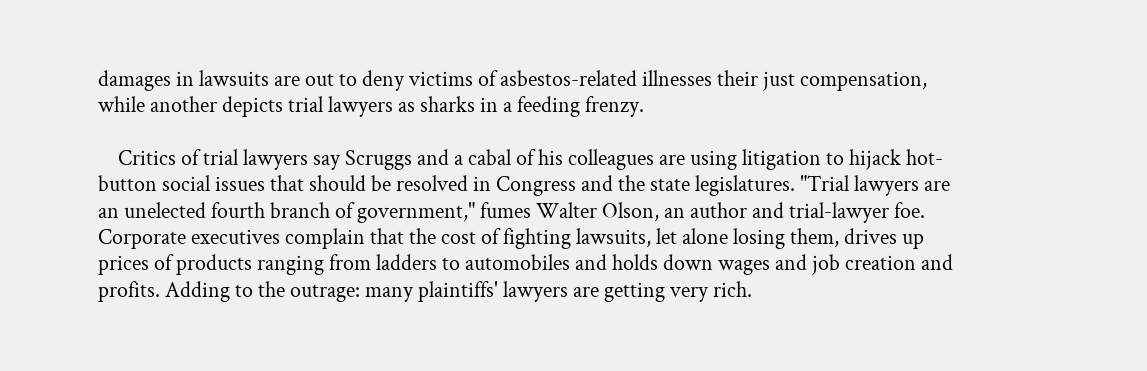damages in lawsuits are out to deny victims of asbestos-related illnesses their just compensation, while another depicts trial lawyers as sharks in a feeding frenzy.

    Critics of trial lawyers say Scruggs and a cabal of his colleagues are using litigation to hijack hot-button social issues that should be resolved in Congress and the state legislatures. "Trial lawyers are an unelected fourth branch of government," fumes Walter Olson, an author and trial-lawyer foe. Corporate executives complain that the cost of fighting lawsuits, let alone losing them, drives up prices of products ranging from ladders to automobiles and holds down wages and job creation and profits. Adding to the outrage: many plaintiffs' lawyers are getting very rich.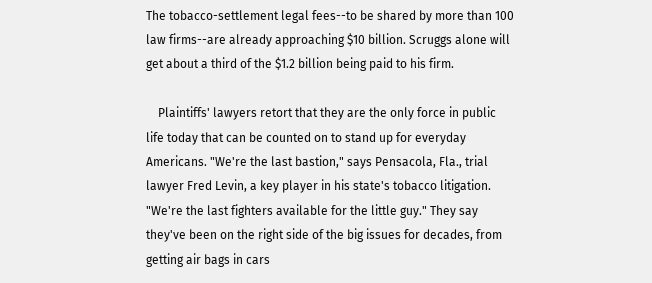The tobacco-settlement legal fees--to be shared by more than 100 law firms--are already approaching $10 billion. Scruggs alone will get about a third of the $1.2 billion being paid to his firm.

    Plaintiffs' lawyers retort that they are the only force in public life today that can be counted on to stand up for everyday Americans. "We're the last bastion," says Pensacola, Fla., trial lawyer Fred Levin, a key player in his state's tobacco litigation. "We're the last fighters available for the little guy." They say they've been on the right side of the big issues for decades, from getting air bags in cars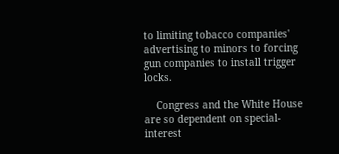to limiting tobacco companies' advertising to minors to forcing gun companies to install trigger locks.

    Congress and the White House are so dependent on special-interest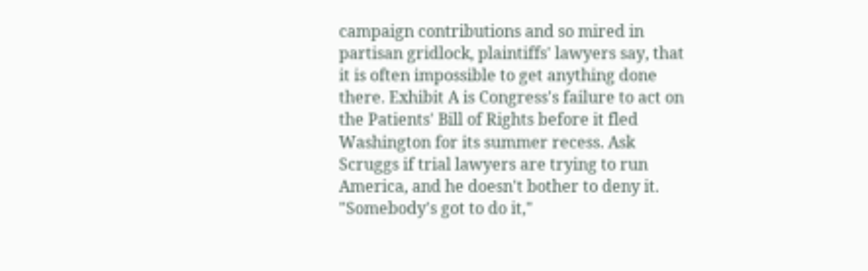campaign contributions and so mired in partisan gridlock, plaintiffs' lawyers say, that it is often impossible to get anything done there. Exhibit A is Congress's failure to act on the Patients' Bill of Rights before it fled Washington for its summer recess. Ask Scruggs if trial lawyers are trying to run America, and he doesn't bother to deny it. "Somebody's got to do it,"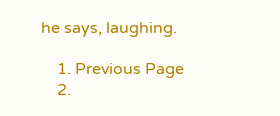he says, laughing.

    1. Previous Page
    2.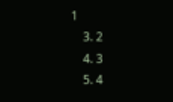1
    3. 2
    4. 3
    5. 4